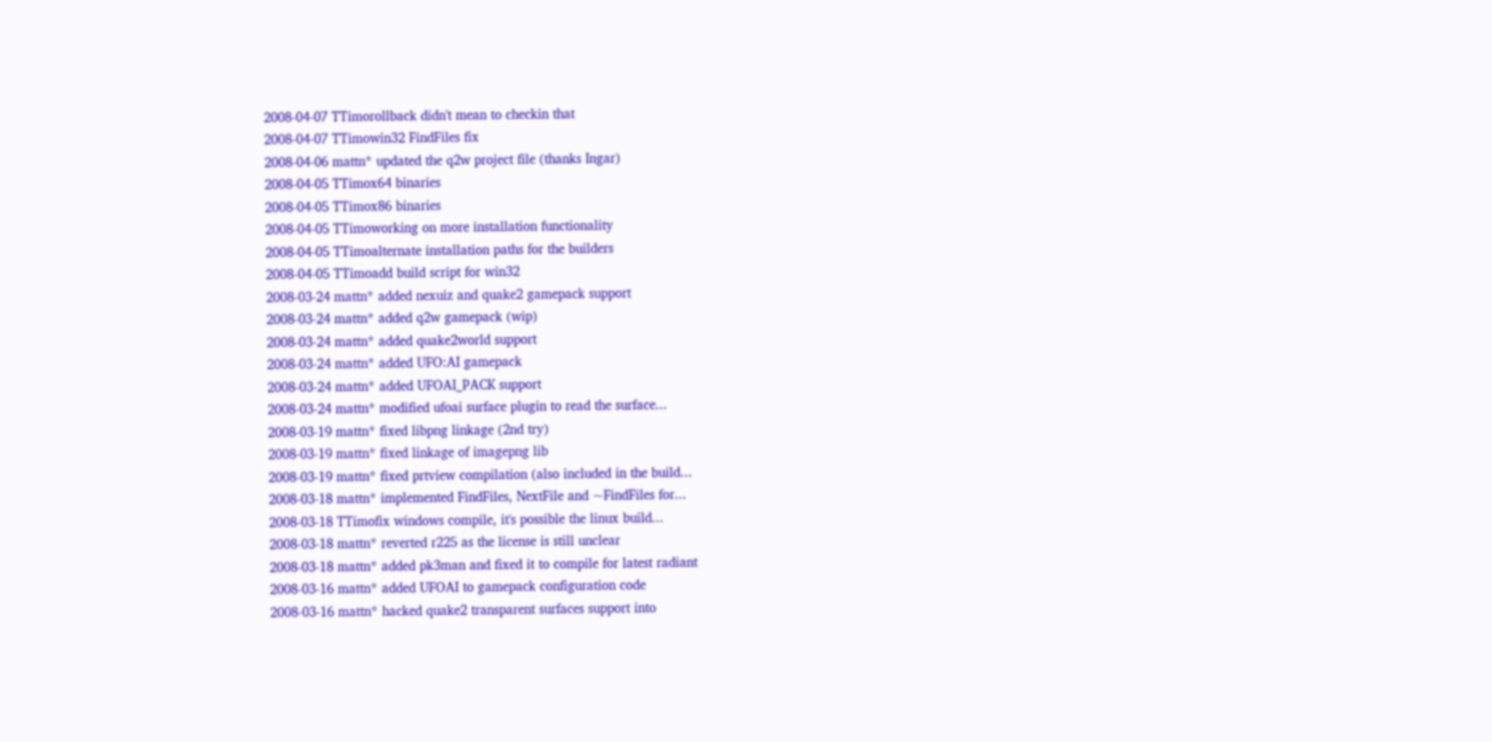2008-04-07 TTimorollback didn't mean to checkin that
2008-04-07 TTimowin32 FindFiles fix
2008-04-06 mattn* updated the q2w project file (thanks Ingar)
2008-04-05 TTimox64 binaries
2008-04-05 TTimox86 binaries
2008-04-05 TTimoworking on more installation functionality
2008-04-05 TTimoalternate installation paths for the builders
2008-04-05 TTimoadd build script for win32
2008-03-24 mattn* added nexuiz and quake2 gamepack support
2008-03-24 mattn* added q2w gamepack (wip)
2008-03-24 mattn* added quake2world support
2008-03-24 mattn* added UFO:AI gamepack
2008-03-24 mattn* added UFOAI_PACK support
2008-03-24 mattn* modified ufoai surface plugin to read the surface...
2008-03-19 mattn* fixed libpng linkage (2nd try)
2008-03-19 mattn* fixed linkage of imagepng lib
2008-03-19 mattn* fixed prtview compilation (also included in the build...
2008-03-18 mattn* implemented FindFiles, NextFile and ~FindFiles for...
2008-03-18 TTimofix windows compile, it's possible the linux build...
2008-03-18 mattn* reverted r225 as the license is still unclear
2008-03-18 mattn* added pk3man and fixed it to compile for latest radiant
2008-03-16 mattn* added UFOAI to gamepack configuration code
2008-03-16 mattn* hacked quake2 transparent surfaces support into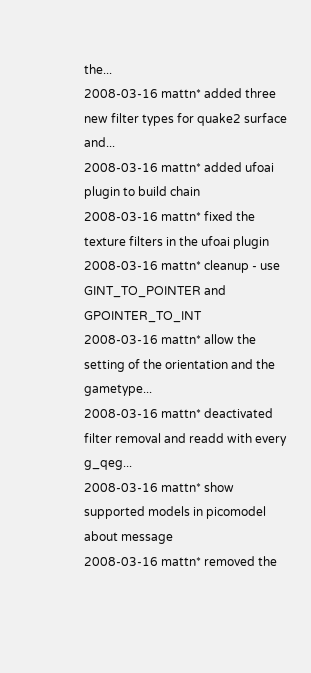the...
2008-03-16 mattn* added three new filter types for quake2 surface and...
2008-03-16 mattn* added ufoai plugin to build chain
2008-03-16 mattn* fixed the texture filters in the ufoai plugin
2008-03-16 mattn* cleanup - use GINT_TO_POINTER and GPOINTER_TO_INT
2008-03-16 mattn* allow the setting of the orientation and the gametype...
2008-03-16 mattn* deactivated filter removal and readd with every g_qeg...
2008-03-16 mattn* show supported models in picomodel about message
2008-03-16 mattn* removed the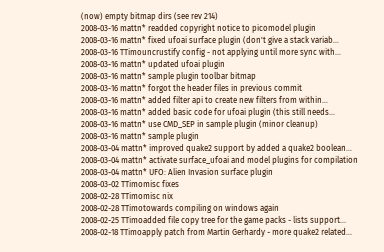(now) empty bitmap dirs (see rev 214)
2008-03-16 mattn* readded copyright notice to picomodel plugin
2008-03-16 mattn* fixed ufoai surface plugin (don't give a stack variab...
2008-03-16 TTimouncrustify config - not applying until more sync with...
2008-03-16 mattn* updated ufoai plugin
2008-03-16 mattn* sample plugin toolbar bitmap
2008-03-16 mattn* forgot the header files in previous commit
2008-03-16 mattn* added filter api to create new filters from within...
2008-03-16 mattn* added basic code for ufoai plugin (this still needs...
2008-03-16 mattn* use CMD_SEP in sample plugin (minor cleanup)
2008-03-16 mattn* sample plugin
2008-03-04 mattn* improved quake2 support by added a quake2 boolean...
2008-03-04 mattn* activate surface_ufoai and model plugins for compilation
2008-03-04 mattn* UFO: Alien Invasion surface plugin
2008-03-02 TTimomisc fixes
2008-02-28 TTimomisc nix
2008-02-28 TTimotowards compiling on windows again
2008-02-25 TTimoadded file copy tree for the game packs - lists support...
2008-02-18 TTimoapply patch from Martin Gerhardy - more quake2 related...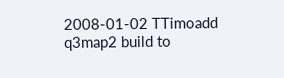2008-01-02 TTimoadd q3map2 build to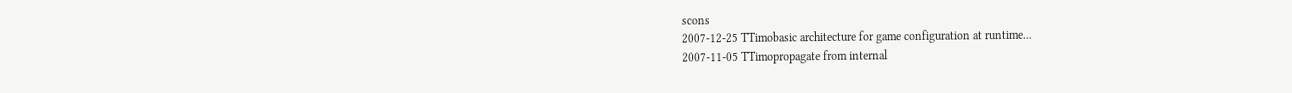scons
2007-12-25 TTimobasic architecture for game configuration at runtime...
2007-11-05 TTimopropagate from internal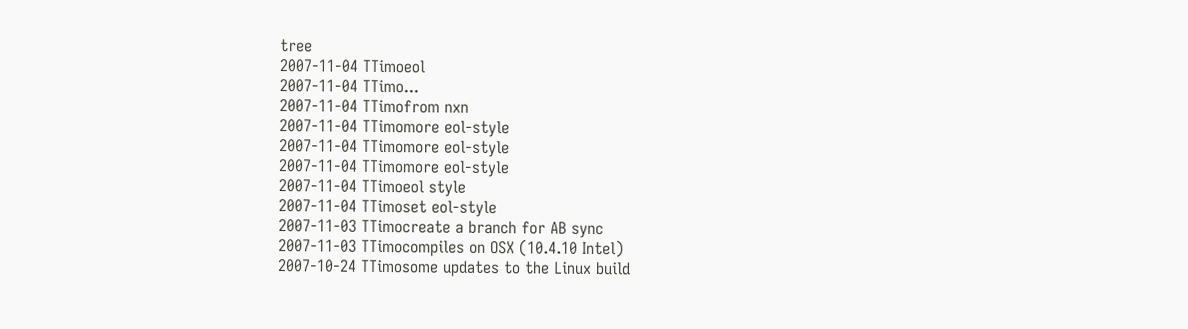tree
2007-11-04 TTimoeol
2007-11-04 TTimo...
2007-11-04 TTimofrom nxn
2007-11-04 TTimomore eol-style
2007-11-04 TTimomore eol-style
2007-11-04 TTimomore eol-style
2007-11-04 TTimoeol style
2007-11-04 TTimoset eol-style
2007-11-03 TTimocreate a branch for AB sync
2007-11-03 TTimocompiles on OSX (10.4.10 Intel)
2007-10-24 TTimosome updates to the Linux build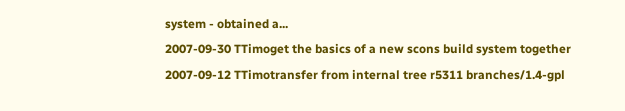system - obtained a...
2007-09-30 TTimoget the basics of a new scons build system together
2007-09-12 TTimotransfer from internal tree r5311 branches/1.4-gpl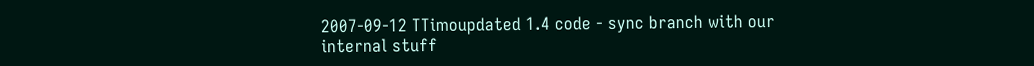2007-09-12 TTimoupdated 1.4 code - sync branch with our internal stuff